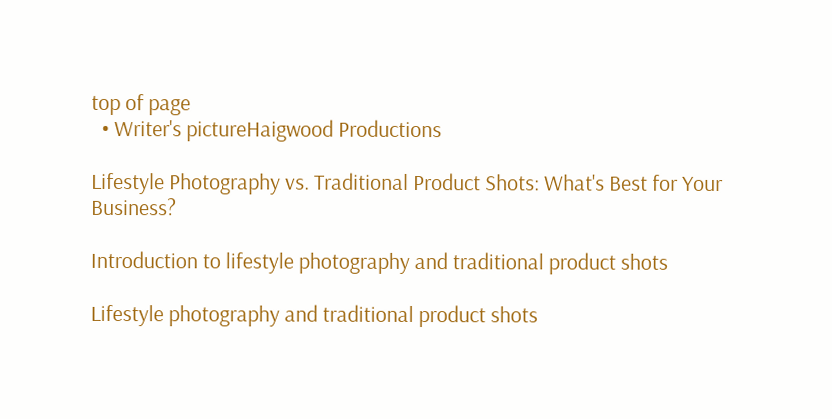top of page
  • Writer's pictureHaigwood Productions

Lifestyle Photography vs. Traditional Product Shots: What's Best for Your Business?

Introduction to lifestyle photography and traditional product shots

Lifestyle photography and traditional product shots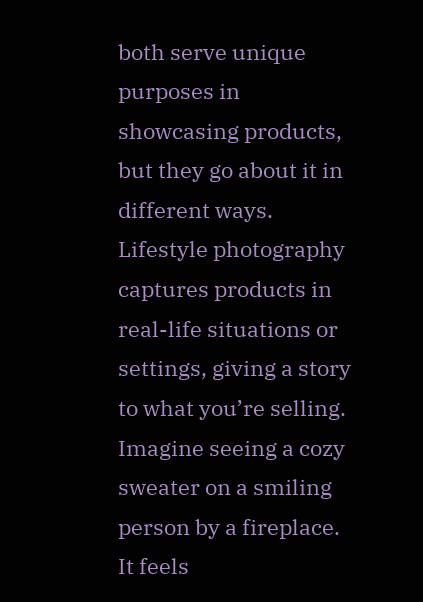both serve unique purposes in showcasing products, but they go about it in different ways. Lifestyle photography captures products in real-life situations or settings, giving a story to what you’re selling. Imagine seeing a cozy sweater on a smiling person by a fireplace. It feels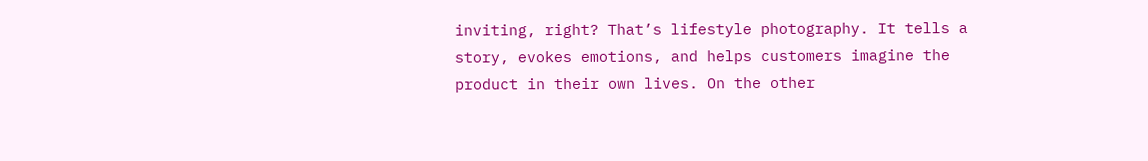inviting, right? That’s lifestyle photography. It tells a story, evokes emotions, and helps customers imagine the product in their own lives. On the other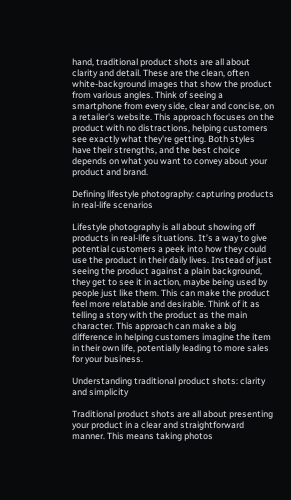hand, traditional product shots are all about clarity and detail. These are the clean, often white-background images that show the product from various angles. Think of seeing a smartphone from every side, clear and concise, on a retailer's website. This approach focuses on the product with no distractions, helping customers see exactly what they're getting. Both styles have their strengths, and the best choice depends on what you want to convey about your product and brand.

Defining lifestyle photography: capturing products in real-life scenarios

Lifestyle photography is all about showing off products in real-life situations. It’s a way to give potential customers a peek into how they could use the product in their daily lives. Instead of just seeing the product against a plain background, they get to see it in action, maybe being used by people just like them. This can make the product feel more relatable and desirable. Think of it as telling a story with the product as the main character. This approach can make a big difference in helping customers imagine the item in their own life, potentially leading to more sales for your business.

Understanding traditional product shots: clarity and simplicity

Traditional product shots are all about presenting your product in a clear and straightforward manner. This means taking photos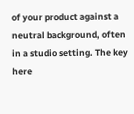of your product against a neutral background, often in a studio setting. The key here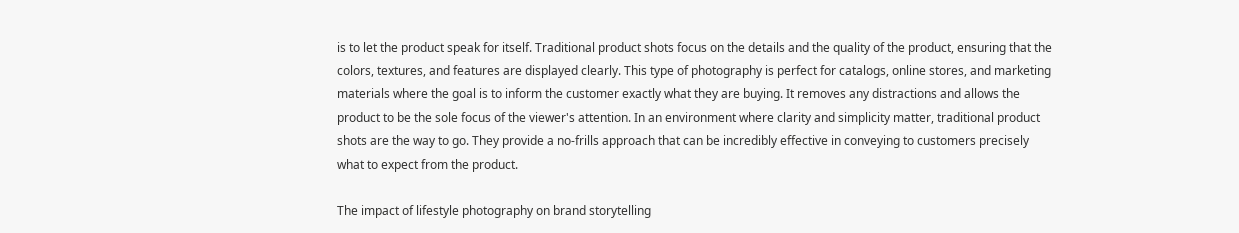is to let the product speak for itself. Traditional product shots focus on the details and the quality of the product, ensuring that the colors, textures, and features are displayed clearly. This type of photography is perfect for catalogs, online stores, and marketing materials where the goal is to inform the customer exactly what they are buying. It removes any distractions and allows the product to be the sole focus of the viewer's attention. In an environment where clarity and simplicity matter, traditional product shots are the way to go. They provide a no-frills approach that can be incredibly effective in conveying to customers precisely what to expect from the product.

The impact of lifestyle photography on brand storytelling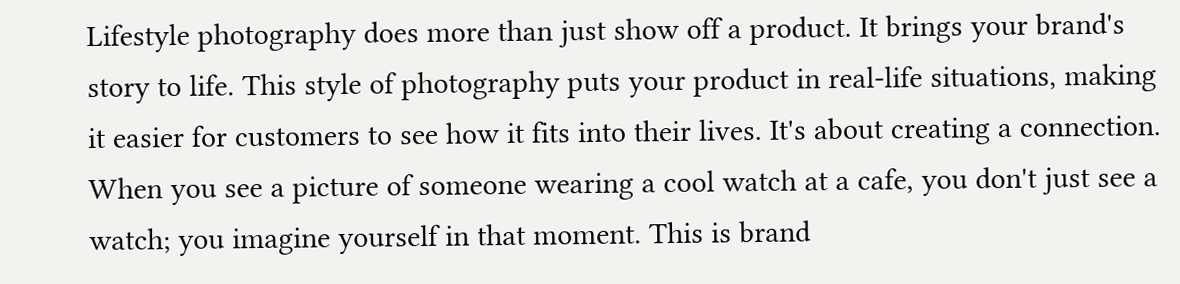Lifestyle photography does more than just show off a product. It brings your brand's story to life. This style of photography puts your product in real-life situations, making it easier for customers to see how it fits into their lives. It's about creating a connection. When you see a picture of someone wearing a cool watch at a cafe, you don't just see a watch; you imagine yourself in that moment. This is brand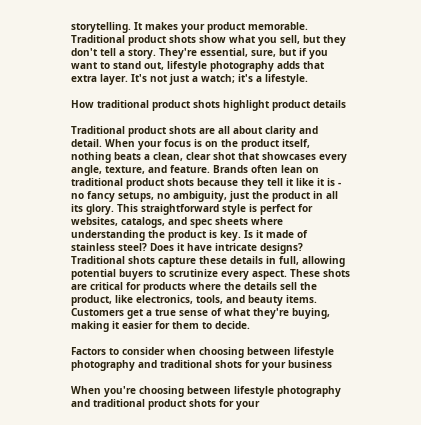storytelling. It makes your product memorable. Traditional product shots show what you sell, but they don't tell a story. They're essential, sure, but if you want to stand out, lifestyle photography adds that extra layer. It's not just a watch; it's a lifestyle.

How traditional product shots highlight product details

Traditional product shots are all about clarity and detail. When your focus is on the product itself, nothing beats a clean, clear shot that showcases every angle, texture, and feature. Brands often lean on traditional product shots because they tell it like it is - no fancy setups, no ambiguity, just the product in all its glory. This straightforward style is perfect for websites, catalogs, and spec sheets where understanding the product is key. Is it made of stainless steel? Does it have intricate designs? Traditional shots capture these details in full, allowing potential buyers to scrutinize every aspect. These shots are critical for products where the details sell the product, like electronics, tools, and beauty items. Customers get a true sense of what they're buying, making it easier for them to decide.

Factors to consider when choosing between lifestyle photography and traditional shots for your business

When you're choosing between lifestyle photography and traditional product shots for your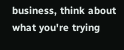business, think about what you're trying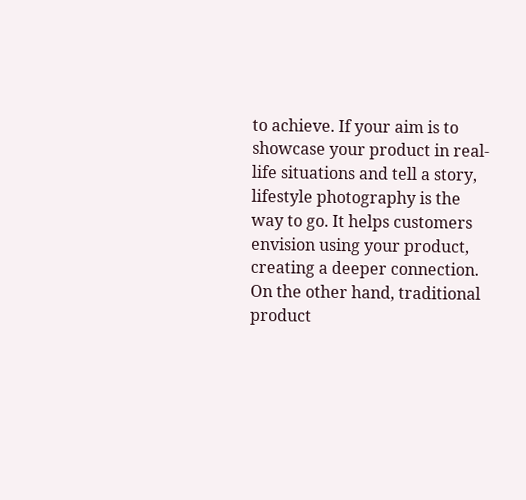to achieve. If your aim is to showcase your product in real-life situations and tell a story, lifestyle photography is the way to go. It helps customers envision using your product, creating a deeper connection. On the other hand, traditional product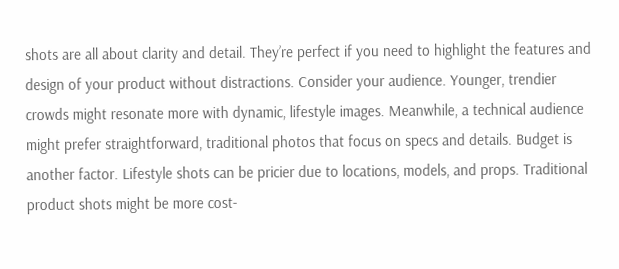shots are all about clarity and detail. They’re perfect if you need to highlight the features and design of your product without distractions. Consider your audience. Younger, trendier crowds might resonate more with dynamic, lifestyle images. Meanwhile, a technical audience might prefer straightforward, traditional photos that focus on specs and details. Budget is another factor. Lifestyle shots can be pricier due to locations, models, and props. Traditional product shots might be more cost-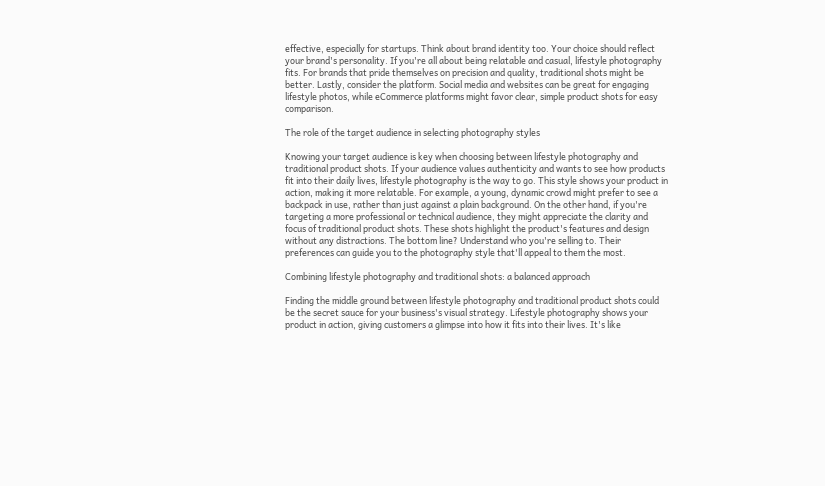effective, especially for startups. Think about brand identity too. Your choice should reflect your brand's personality. If you're all about being relatable and casual, lifestyle photography fits. For brands that pride themselves on precision and quality, traditional shots might be better. Lastly, consider the platform. Social media and websites can be great for engaging lifestyle photos, while eCommerce platforms might favor clear, simple product shots for easy comparison.

The role of the target audience in selecting photography styles

Knowing your target audience is key when choosing between lifestyle photography and traditional product shots. If your audience values authenticity and wants to see how products fit into their daily lives, lifestyle photography is the way to go. This style shows your product in action, making it more relatable. For example, a young, dynamic crowd might prefer to see a backpack in use, rather than just against a plain background. On the other hand, if you're targeting a more professional or technical audience, they might appreciate the clarity and focus of traditional product shots. These shots highlight the product's features and design without any distractions. The bottom line? Understand who you're selling to. Their preferences can guide you to the photography style that'll appeal to them the most.

Combining lifestyle photography and traditional shots: a balanced approach

Finding the middle ground between lifestyle photography and traditional product shots could be the secret sauce for your business's visual strategy. Lifestyle photography shows your product in action, giving customers a glimpse into how it fits into their lives. It's like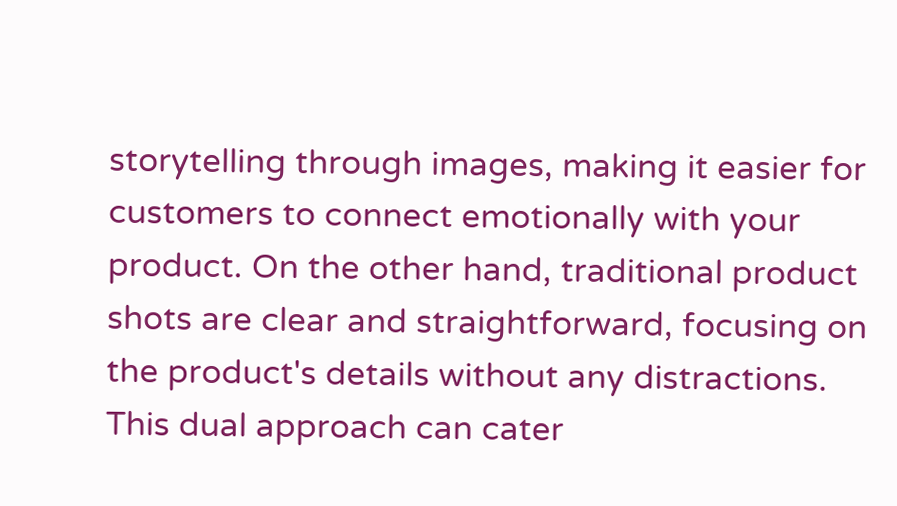storytelling through images, making it easier for customers to connect emotionally with your product. On the other hand, traditional product shots are clear and straightforward, focusing on the product's details without any distractions. This dual approach can cater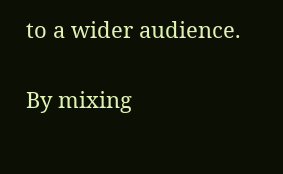to a wider audience.

By mixing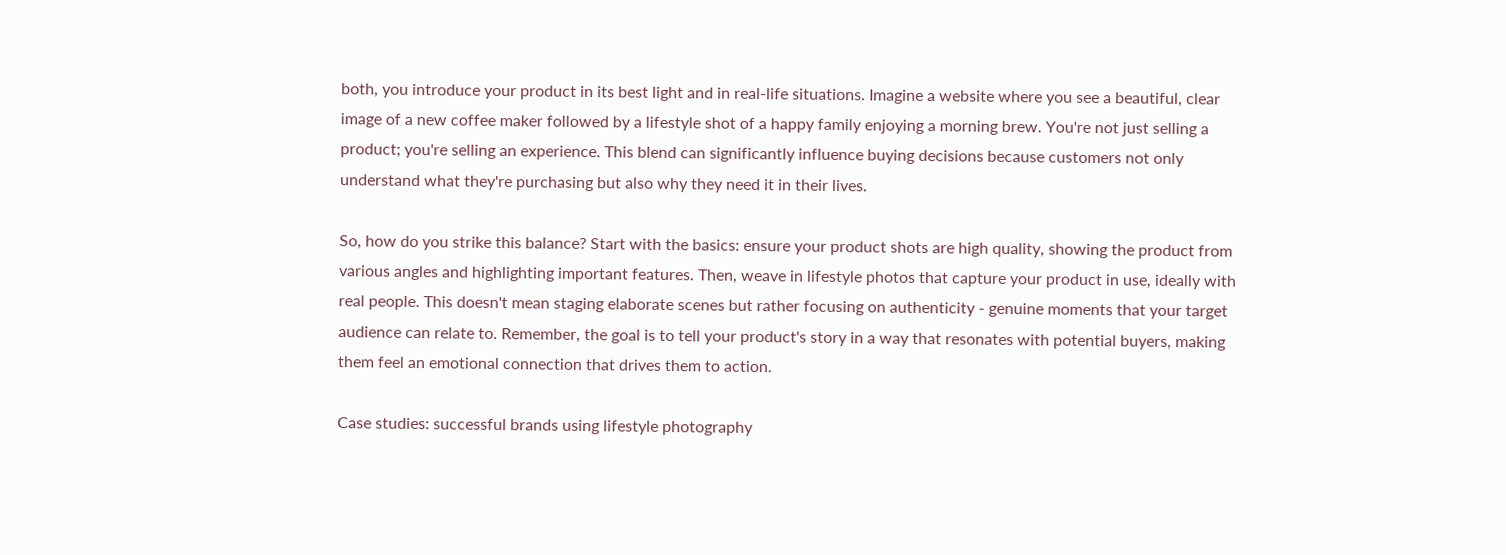both, you introduce your product in its best light and in real-life situations. Imagine a website where you see a beautiful, clear image of a new coffee maker followed by a lifestyle shot of a happy family enjoying a morning brew. You're not just selling a product; you're selling an experience. This blend can significantly influence buying decisions because customers not only understand what they're purchasing but also why they need it in their lives.

So, how do you strike this balance? Start with the basics: ensure your product shots are high quality, showing the product from various angles and highlighting important features. Then, weave in lifestyle photos that capture your product in use, ideally with real people. This doesn't mean staging elaborate scenes but rather focusing on authenticity - genuine moments that your target audience can relate to. Remember, the goal is to tell your product's story in a way that resonates with potential buyers, making them feel an emotional connection that drives them to action.

Case studies: successful brands using lifestyle photography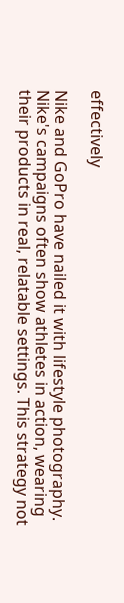effectively

Nike and GoPro have nailed it with lifestyle photography. Nike's campaigns often show athletes in action, wearing their products in real, relatable settings. This strategy not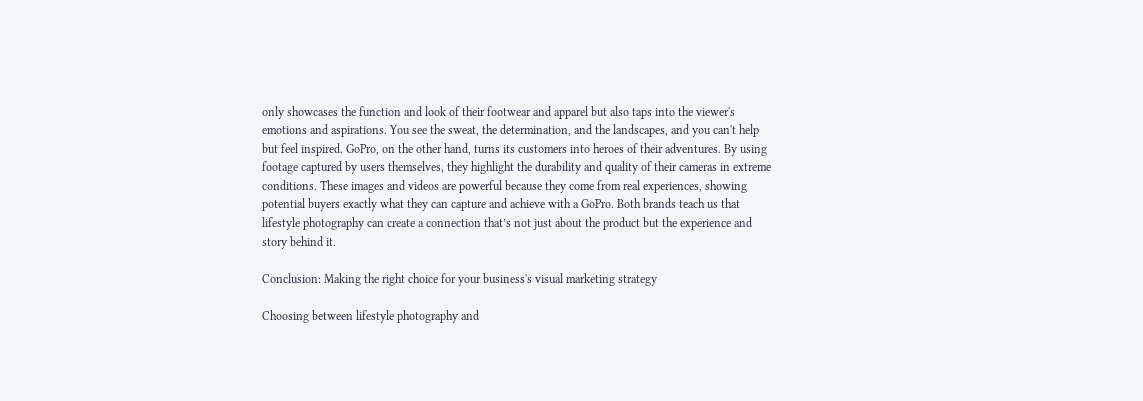only showcases the function and look of their footwear and apparel but also taps into the viewer's emotions and aspirations. You see the sweat, the determination, and the landscapes, and you can't help but feel inspired. GoPro, on the other hand, turns its customers into heroes of their adventures. By using footage captured by users themselves, they highlight the durability and quality of their cameras in extreme conditions. These images and videos are powerful because they come from real experiences, showing potential buyers exactly what they can capture and achieve with a GoPro. Both brands teach us that lifestyle photography can create a connection that’s not just about the product but the experience and story behind it.

Conclusion: Making the right choice for your business's visual marketing strategy

Choosing between lifestyle photography and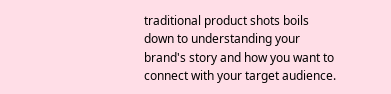traditional product shots boils down to understanding your brand's story and how you want to connect with your target audience.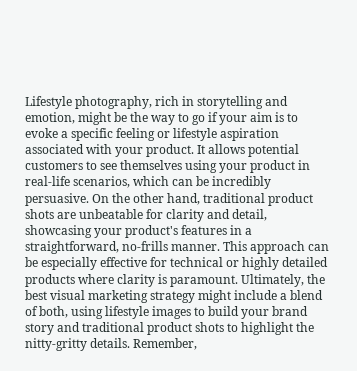Lifestyle photography, rich in storytelling and emotion, might be the way to go if your aim is to evoke a specific feeling or lifestyle aspiration associated with your product. It allows potential customers to see themselves using your product in real-life scenarios, which can be incredibly persuasive. On the other hand, traditional product shots are unbeatable for clarity and detail, showcasing your product's features in a straightforward, no-frills manner. This approach can be especially effective for technical or highly detailed products where clarity is paramount. Ultimately, the best visual marketing strategy might include a blend of both, using lifestyle images to build your brand story and traditional product shots to highlight the nitty-gritty details. Remember,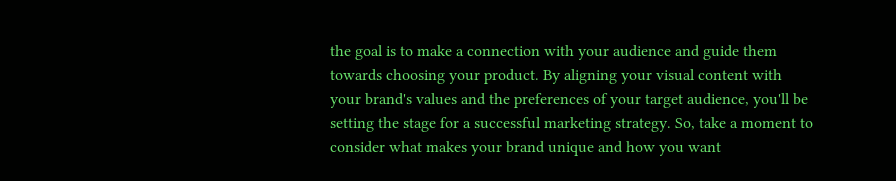the goal is to make a connection with your audience and guide them towards choosing your product. By aligning your visual content with your brand's values and the preferences of your target audience, you'll be setting the stage for a successful marketing strategy. So, take a moment to consider what makes your brand unique and how you want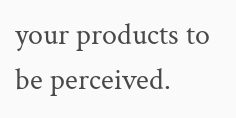your products to be perceived.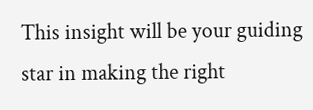This insight will be your guiding star in making the right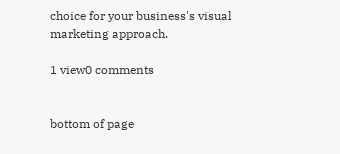choice for your business's visual marketing approach.

1 view0 comments


bottom of page